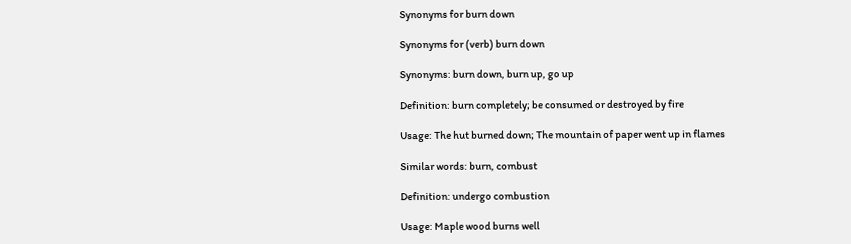Synonyms for burn down

Synonyms for (verb) burn down

Synonyms: burn down, burn up, go up

Definition: burn completely; be consumed or destroyed by fire

Usage: The hut burned down; The mountain of paper went up in flames

Similar words: burn, combust

Definition: undergo combustion

Usage: Maple wood burns well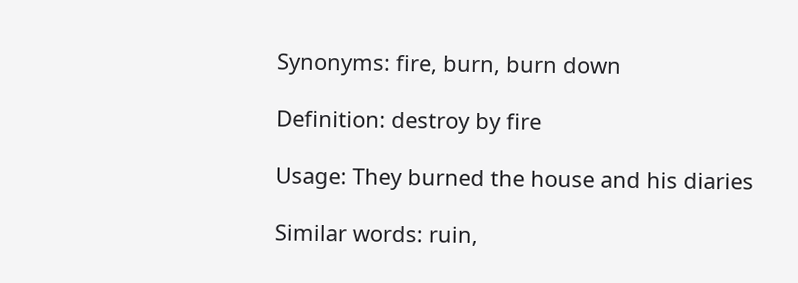Synonyms: fire, burn, burn down

Definition: destroy by fire

Usage: They burned the house and his diaries

Similar words: ruin,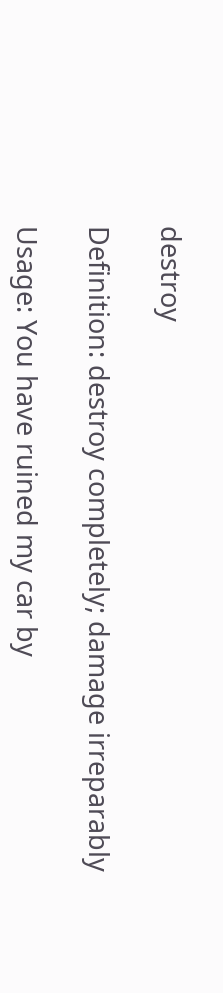destroy

Definition: destroy completely; damage irreparably

Usage: You have ruined my car by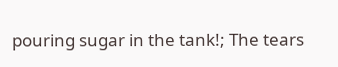pouring sugar in the tank!; The tears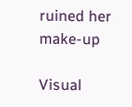ruined her make-up

Visual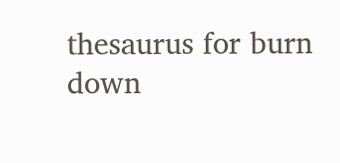thesaurus for burn down